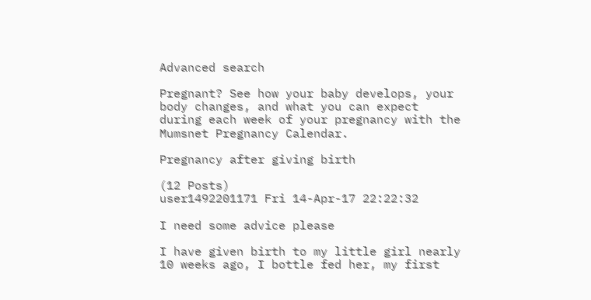Advanced search

Pregnant? See how your baby develops, your body changes, and what you can expect during each week of your pregnancy with the Mumsnet Pregnancy Calendar.

Pregnancy after giving birth

(12 Posts)
user1492201171 Fri 14-Apr-17 22:22:32

I need some advice please

I have given birth to my little girl nearly 10 weeks ago, I bottle fed her, my first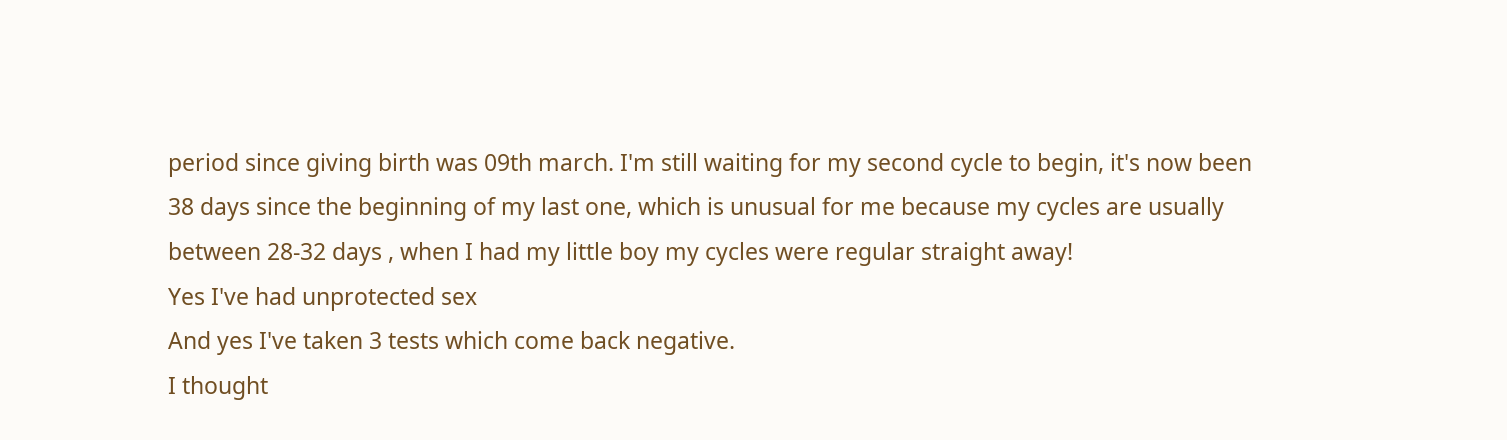period since giving birth was 09th march. I'm still waiting for my second cycle to begin, it's now been 38 days since the beginning of my last one, which is unusual for me because my cycles are usually between 28-32 days , when I had my little boy my cycles were regular straight away!
Yes I've had unprotected sex
And yes I've taken 3 tests which come back negative.
I thought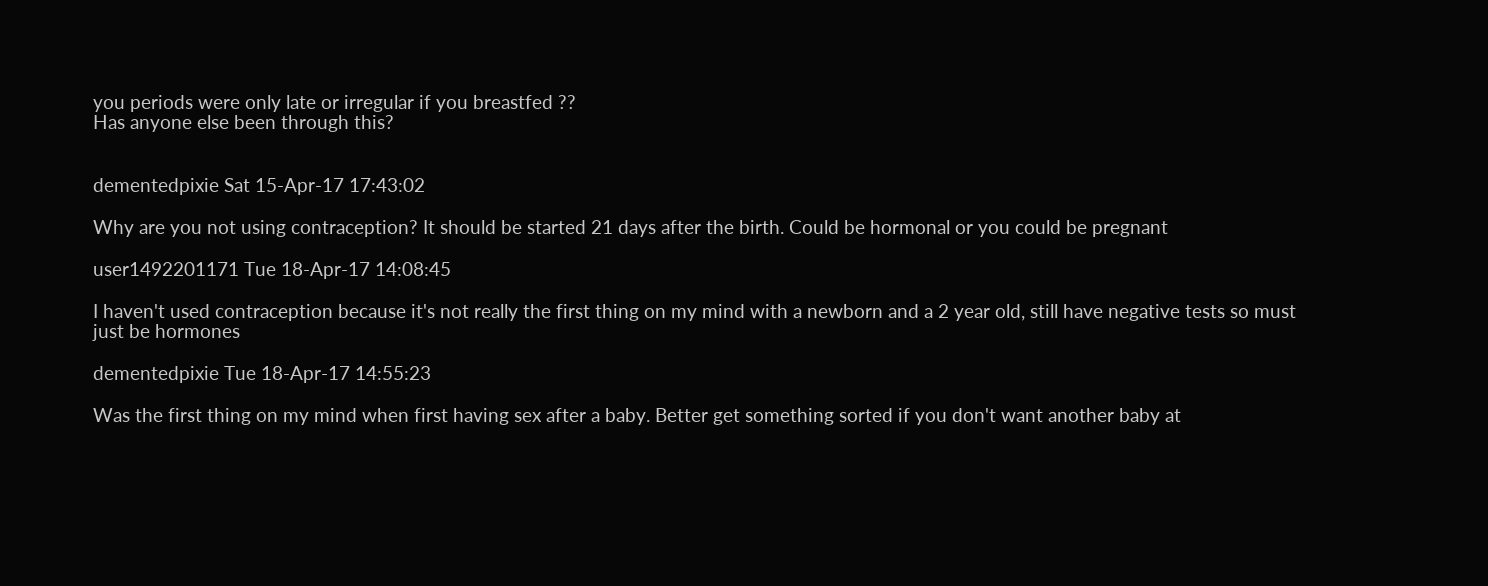you periods were only late or irregular if you breastfed ??
Has anyone else been through this?


dementedpixie Sat 15-Apr-17 17:43:02

Why are you not using contraception? It should be started 21 days after the birth. Could be hormonal or you could be pregnant

user1492201171 Tue 18-Apr-17 14:08:45

I haven't used contraception because it's not really the first thing on my mind with a newborn and a 2 year old, still have negative tests so must just be hormones

dementedpixie Tue 18-Apr-17 14:55:23

Was the first thing on my mind when first having sex after a baby. Better get something sorted if you don't want another baby at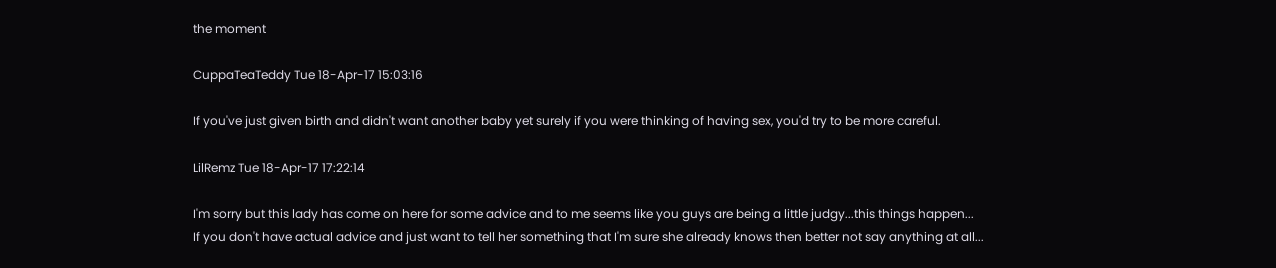the moment

CuppaTeaTeddy Tue 18-Apr-17 15:03:16

If you've just given birth and didn't want another baby yet surely if you were thinking of having sex, you'd try to be more careful.

LilRemz Tue 18-Apr-17 17:22:14

I'm sorry but this lady has come on here for some advice and to me seems like you guys are being a little judgy...this things happen...
If you don't have actual advice and just want to tell her something that I'm sure she already knows then better not say anything at all...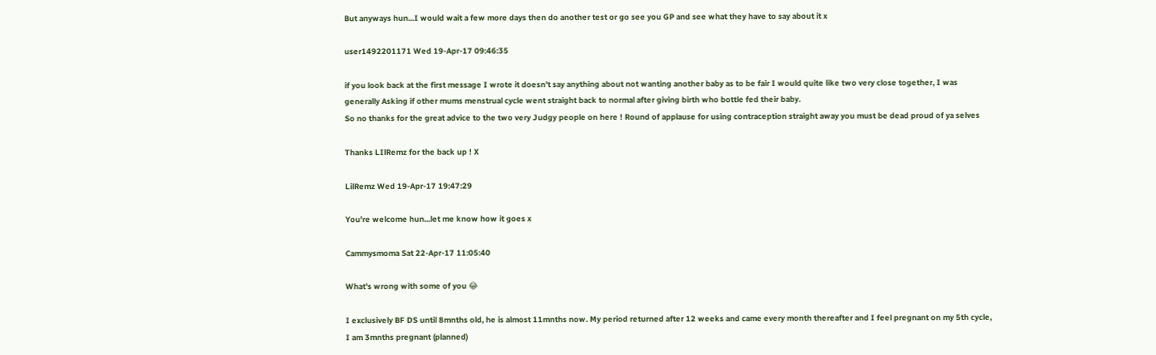But anyways hun...I would wait a few more days then do another test or go see you GP and see what they have to say about it x

user1492201171 Wed 19-Apr-17 09:46:35

if you look back at the first message I wrote it doesn't say anything about not wanting another baby as to be fair I would quite like two very close together, I was generally Asking if other mums menstrual cycle went straight back to normal after giving birth who bottle fed their baby.
So no thanks for the great advice to the two very Judgy people on here ! Round of applause for using contraception straight away you must be dead proud of ya selves

Thanks LIlRemz for the back up ! X

LilRemz Wed 19-Apr-17 19:47:29

You're welcome hun...let me know how it goes x

Cammysmoma Sat 22-Apr-17 11:05:40

What's wrong with some of you 😂

I exclusively BF DS until 8mnths old, he is almost 11mnths now. My period returned after 12 weeks and came every month thereafter and I feel pregnant on my 5th cycle, I am 3mnths pregnant (planned)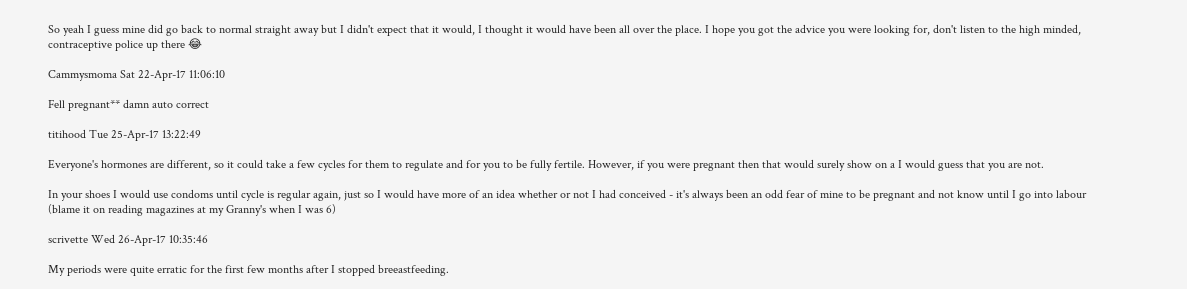So yeah I guess mine did go back to normal straight away but I didn't expect that it would, I thought it would have been all over the place. I hope you got the advice you were looking for, don't listen to the high minded, contraceptive police up there 😂

Cammysmoma Sat 22-Apr-17 11:06:10

Fell pregnant** damn auto correct

titihood Tue 25-Apr-17 13:22:49

Everyone's hormones are different, so it could take a few cycles for them to regulate and for you to be fully fertile. However, if you were pregnant then that would surely show on a I would guess that you are not.

In your shoes I would use condoms until cycle is regular again, just so I would have more of an idea whether or not I had conceived - it's always been an odd fear of mine to be pregnant and not know until I go into labour (blame it on reading magazines at my Granny's when I was 6)

scrivette Wed 26-Apr-17 10:35:46

My periods were quite erratic for the first few months after I stopped breeastfeeding.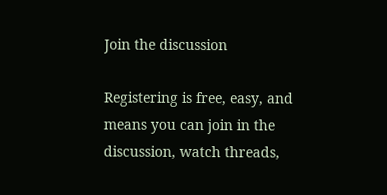Join the discussion

Registering is free, easy, and means you can join in the discussion, watch threads,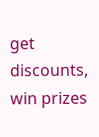get discounts, win prizes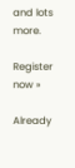and lots more.

Register now »

Already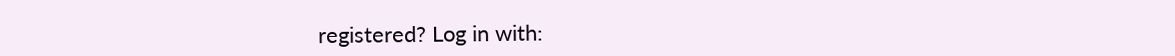registered? Log in with: